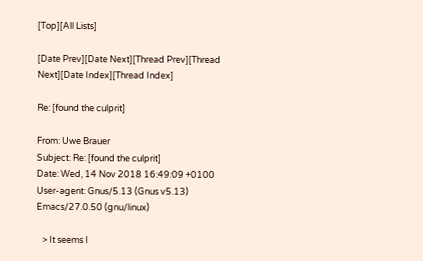[Top][All Lists]

[Date Prev][Date Next][Thread Prev][Thread Next][Date Index][Thread Index]

Re: [found the culprit]

From: Uwe Brauer
Subject: Re: [found the culprit]
Date: Wed, 14 Nov 2018 16:49:09 +0100
User-agent: Gnus/5.13 (Gnus v5.13) Emacs/27.0.50 (gnu/linux)

   > It seems I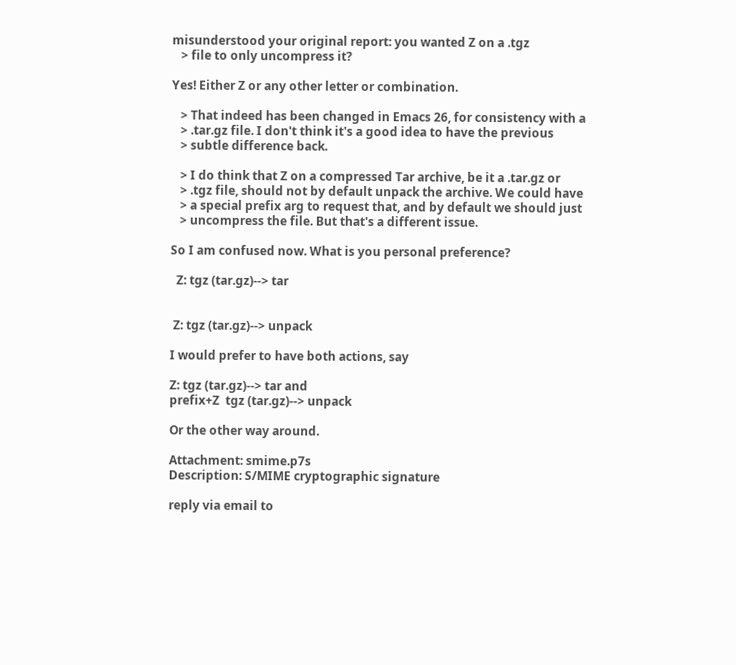misunderstood your original report: you wanted Z on a .tgz
   > file to only uncompress it?

Yes! Either Z or any other letter or combination.

   > That indeed has been changed in Emacs 26, for consistency with a
   > .tar.gz file. I don't think it's a good idea to have the previous
   > subtle difference back.

   > I do think that Z on a compressed Tar archive, be it a .tar.gz or
   > .tgz file, should not by default unpack the archive. We could have
   > a special prefix arg to request that, and by default we should just
   > uncompress the file. But that's a different issue.

So I am confused now. What is you personal preference?

  Z: tgz (tar.gz)--> tar


 Z: tgz (tar.gz)--> unpack

I would prefer to have both actions, say

Z: tgz (tar.gz)--> tar and
prefix+Z  tgz (tar.gz)--> unpack

Or the other way around.

Attachment: smime.p7s
Description: S/MIME cryptographic signature

reply via email to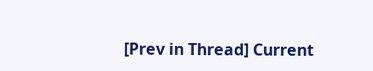[Prev in Thread] Current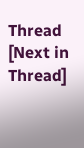Thread [Next in Thread]